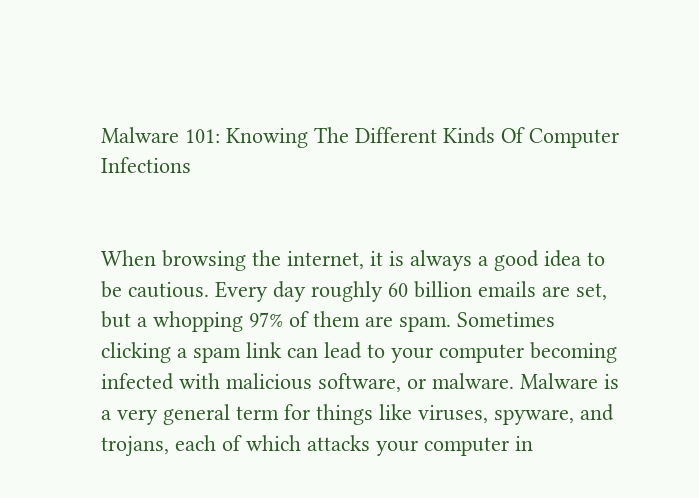Malware 101: Knowing The Different Kinds Of Computer Infections


When browsing the internet, it is always a good idea to be cautious. Every day roughly 60 billion emails are set, but a whopping 97% of them are spam. Sometimes clicking a spam link can lead to your computer becoming infected with malicious software, or malware. Malware is a very general term for things like viruses, spyware, and trojans, each of which attacks your computer in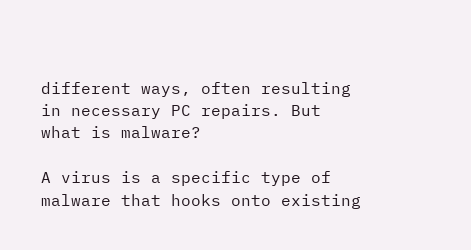different ways, often resulting in necessary PC repairs. But what is malware?

A virus is a specific type of malware that hooks onto existing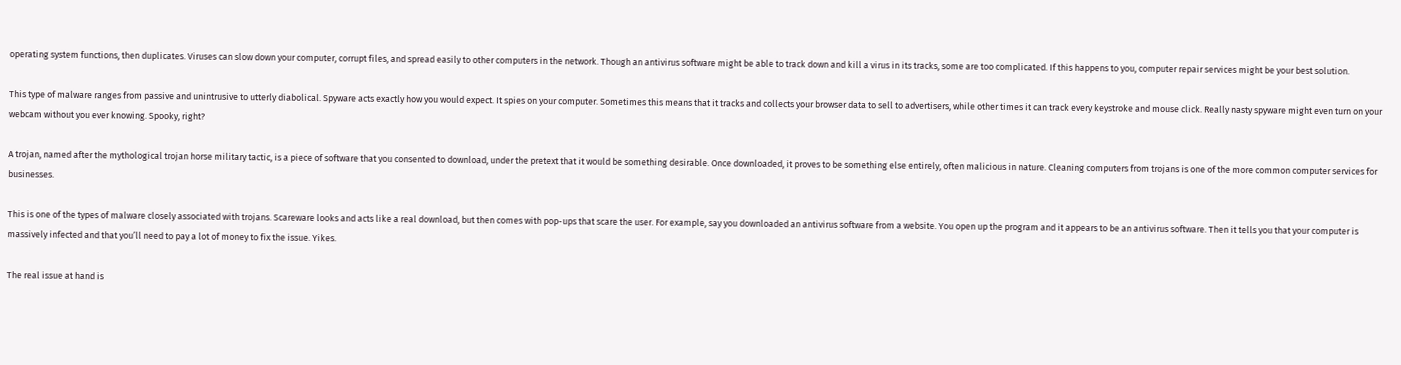operating system functions, then duplicates. Viruses can slow down your computer, corrupt files, and spread easily to other computers in the network. Though an antivirus software might be able to track down and kill a virus in its tracks, some are too complicated. If this happens to you, computer repair services might be your best solution.

This type of malware ranges from passive and unintrusive to utterly diabolical. Spyware acts exactly how you would expect. It spies on your computer. Sometimes this means that it tracks and collects your browser data to sell to advertisers, while other times it can track every keystroke and mouse click. Really nasty spyware might even turn on your webcam without you ever knowing. Spooky, right?

A trojan, named after the mythological trojan horse military tactic, is a piece of software that you consented to download, under the pretext that it would be something desirable. Once downloaded, it proves to be something else entirely, often malicious in nature. Cleaning computers from trojans is one of the more common computer services for businesses.

This is one of the types of malware closely associated with trojans. Scareware looks and acts like a real download, but then comes with pop-ups that scare the user. For example, say you downloaded an antivirus software from a website. You open up the program and it appears to be an antivirus software. Then it tells you that your computer is massively infected and that you’ll need to pay a lot of money to fix the issue. Yikes.

The real issue at hand is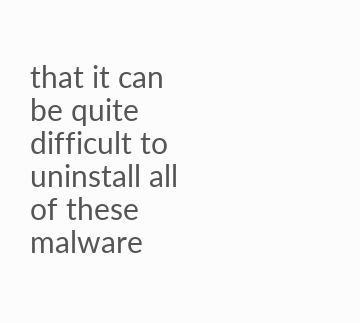that it can be quite difficult to uninstall all of these malware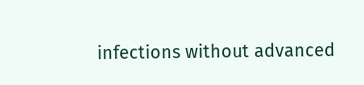infections without advanced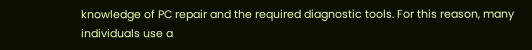knowledge of PC repair and the required diagnostic tools. For this reason, many individuals use a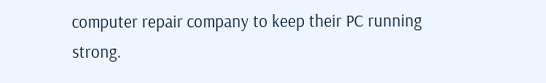computer repair company to keep their PC running strong.